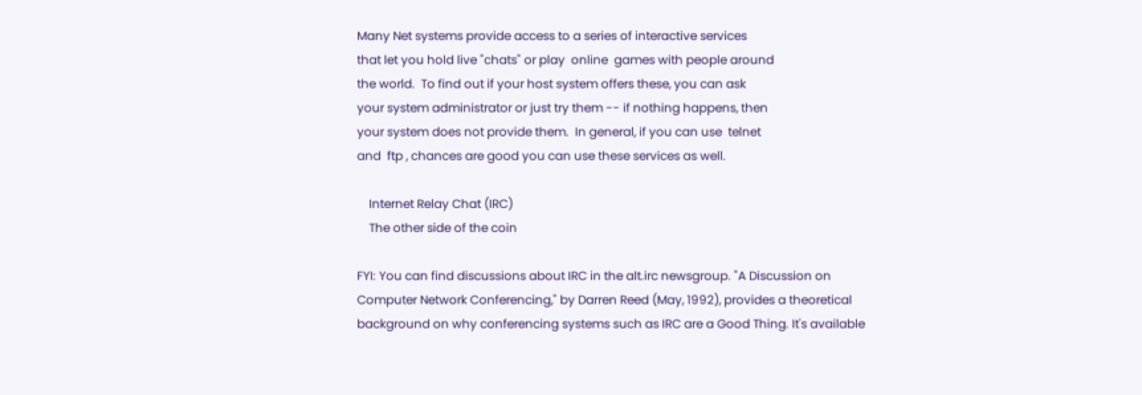Many Net systems provide access to a series of interactive services
that let you hold live "chats" or play  online  games with people around
the world.  To find out if your host system offers these, you can ask
your system administrator or just try them -- if nothing happens, then
your system does not provide them.  In general, if you can use  telnet
and  ftp , chances are good you can use these services as well.

    Internet Relay Chat (IRC)
    The other side of the coin

FYI: You can find discussions about IRC in the alt.irc newsgroup. "A Discussion on Computer Network Conferencing," by Darren Reed (May, 1992), provides a theoretical background on why conferencing systems such as IRC are a Good Thing. It's available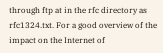through ftp at in the rfc directory as rfc1324.txt. For a good overview of the impact on the Internet of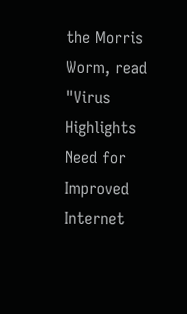the Morris Worm, read "Virus Highlights Need for Improved Internet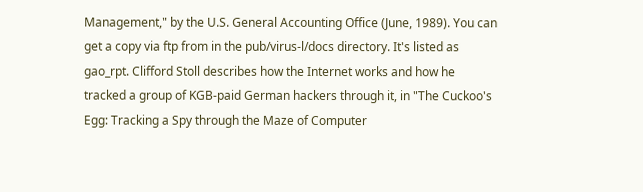Management," by the U.S. General Accounting Office (June, 1989). You can get a copy via ftp from in the pub/virus-l/docs directory. It's listed as gao_rpt. Clifford Stoll describes how the Internet works and how he tracked a group of KGB-paid German hackers through it, in "The Cuckoo's Egg: Tracking a Spy through the Maze of Computer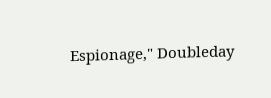Espionage," Doubleday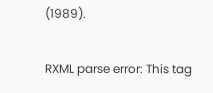(1989).

RXML parse error: This tag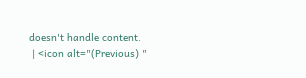doesn't handle content.
 | <icon alt="(Previous) "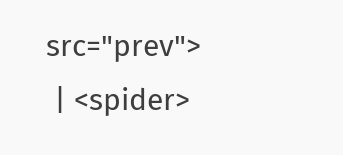src="prev">
 | <spider>